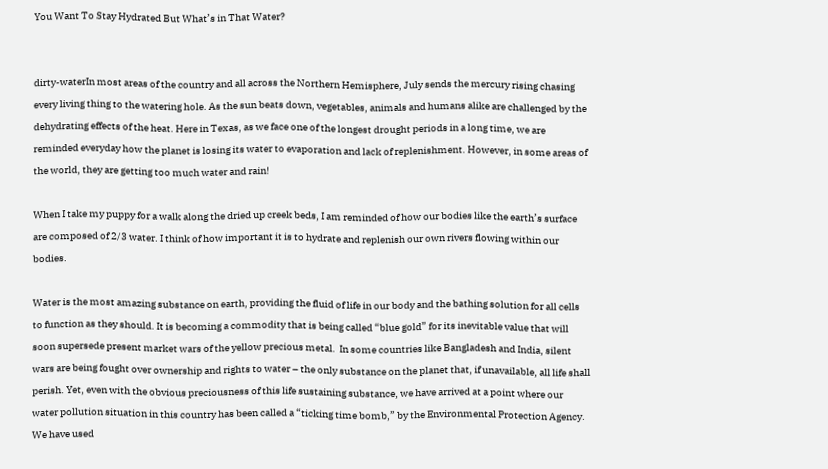You Want To Stay Hydrated But What’s in That Water?


dirty-waterIn most areas of the country and all across the Northern Hemisphere, July sends the mercury rising chasing every living thing to the watering hole. As the sun beats down, vegetables, animals and humans alike are challenged by the dehydrating effects of the heat. Here in Texas, as we face one of the longest drought periods in a long time, we are reminded everyday how the planet is losing its water to evaporation and lack of replenishment. However, in some areas of the world, they are getting too much water and rain!

When I take my puppy for a walk along the dried up creek beds, I am reminded of how our bodies like the earth’s surface are composed of 2/3 water. I think of how important it is to hydrate and replenish our own rivers flowing within our bodies.

Water is the most amazing substance on earth, providing the fluid of life in our body and the bathing solution for all cells to function as they should. It is becoming a commodity that is being called “blue gold” for its inevitable value that will soon supersede present market wars of the yellow precious metal.  In some countries like Bangladesh and India, silent wars are being fought over ownership and rights to water – the only substance on the planet that, if unavailable, all life shall perish. Yet, even with the obvious preciousness of this life sustaining substance, we have arrived at a point where our water pollution situation in this country has been called a “ticking time bomb,” by the Environmental Protection Agency. We have used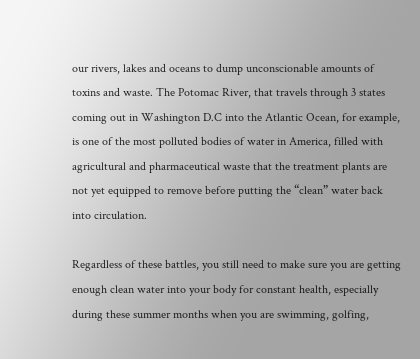our rivers, lakes and oceans to dump unconscionable amounts of toxins and waste. The Potomac River, that travels through 3 states coming out in Washington D.C into the Atlantic Ocean, for example, is one of the most polluted bodies of water in America, filled with agricultural and pharmaceutical waste that the treatment plants are not yet equipped to remove before putting the “clean” water back into circulation.

Regardless of these battles, you still need to make sure you are getting enough clean water into your body for constant health, especially during these summer months when you are swimming, golfing,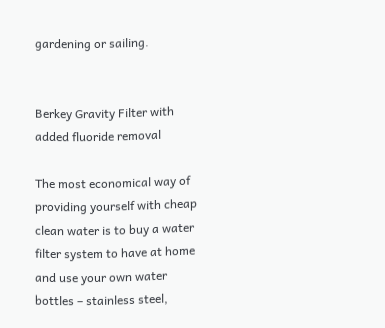gardening or sailing.


Berkey Gravity Filter with added fluoride removal

The most economical way of providing yourself with cheap clean water is to buy a water filter system to have at home and use your own water bottles – stainless steel,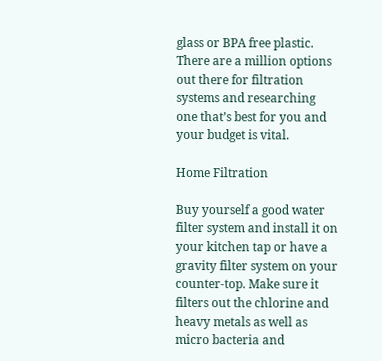glass or BPA free plastic. There are a million options out there for filtration systems and researching one that’s best for you and your budget is vital.

Home Filtration

Buy yourself a good water filter system and install it on your kitchen tap or have a gravity filter system on your counter-top. Make sure it filters out the chlorine and heavy metals as well as micro bacteria and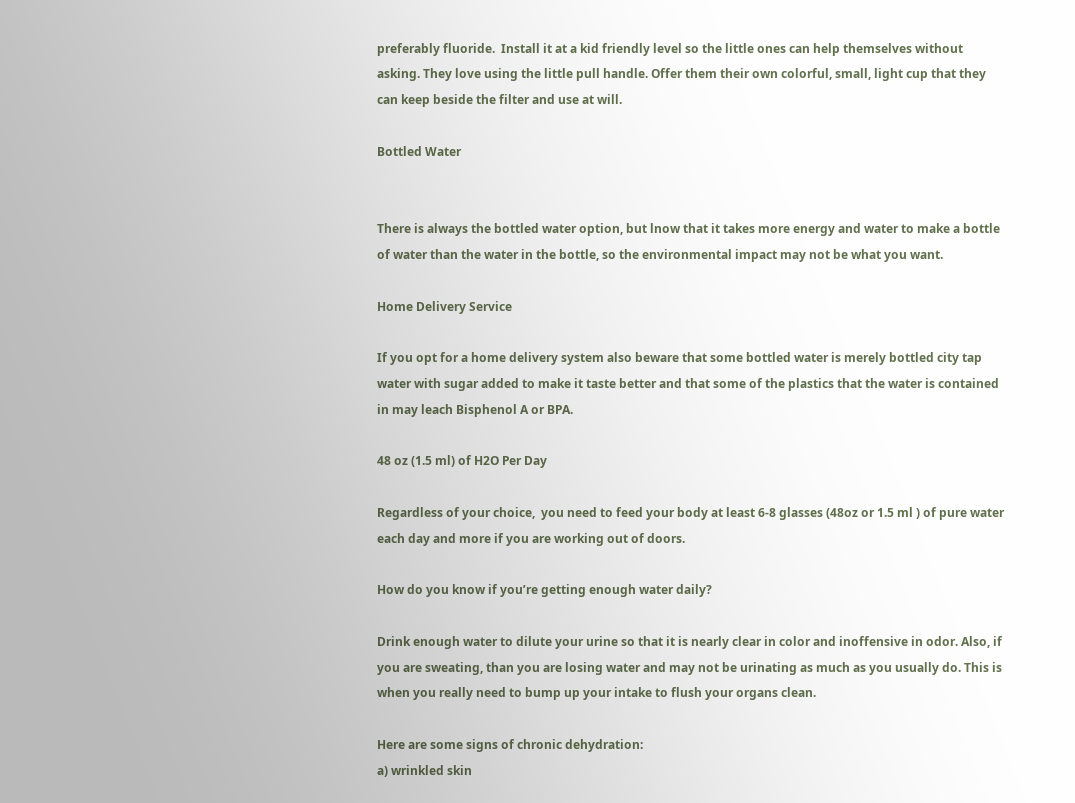preferably fluoride.  Install it at a kid friendly level so the little ones can help themselves without asking. They love using the little pull handle. Offer them their own colorful, small, light cup that they can keep beside the filter and use at will.

Bottled Water


There is always the bottled water option, but lnow that it takes more energy and water to make a bottle of water than the water in the bottle, so the environmental impact may not be what you want.

Home Delivery Service

If you opt for a home delivery system also beware that some bottled water is merely bottled city tap water with sugar added to make it taste better and that some of the plastics that the water is contained in may leach Bisphenol A or BPA.

48 oz (1.5 ml) of H2O Per Day

Regardless of your choice,  you need to feed your body at least 6-8 glasses (48oz or 1.5 ml ) of pure water each day and more if you are working out of doors.

How do you know if you’re getting enough water daily?

Drink enough water to dilute your urine so that it is nearly clear in color and inoffensive in odor. Also, if you are sweating, than you are losing water and may not be urinating as much as you usually do. This is when you really need to bump up your intake to flush your organs clean.

Here are some signs of chronic dehydration:
a) wrinkled skin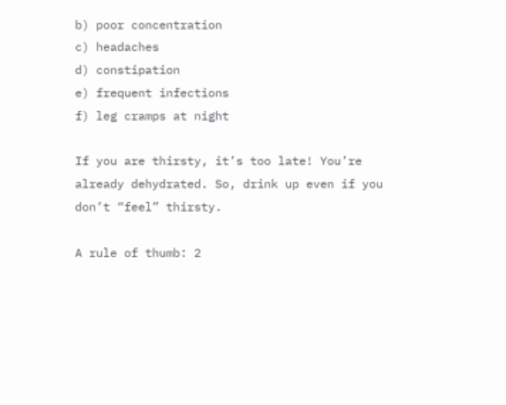b) poor concentration
c) headaches
d) constipation
e) frequent infections
f) leg cramps at night

If you are thirsty, it’s too late! You’re already dehydrated. So, drink up even if you don’t “feel” thirsty.

A rule of thumb: 2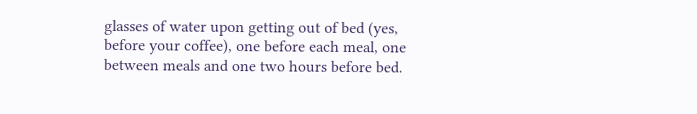glasses of water upon getting out of bed (yes, before your coffee), one before each meal, one between meals and one two hours before bed.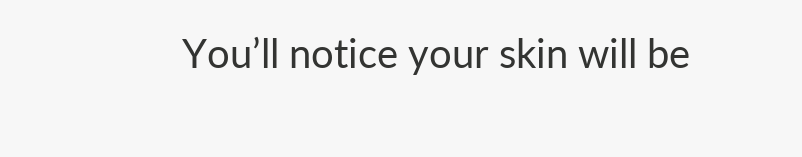You’ll notice your skin will be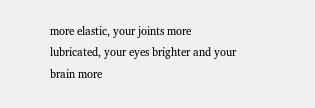more elastic, your joints more lubricated, your eyes brighter and your brain more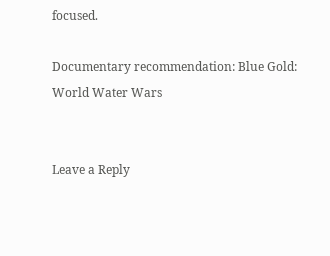focused.

Documentary recommendation: Blue Gold: World Water Wars


Leave a Reply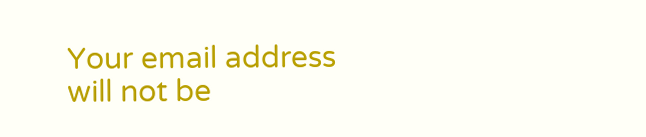Your email address will not be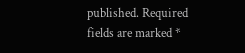published. Required fields are marked *